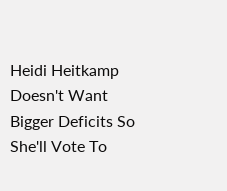Heidi Heitkamp Doesn't Want Bigger Deficits So She'll Vote To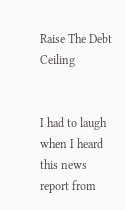Raise The Debt Ceiling


I had to laugh when I heard this news report from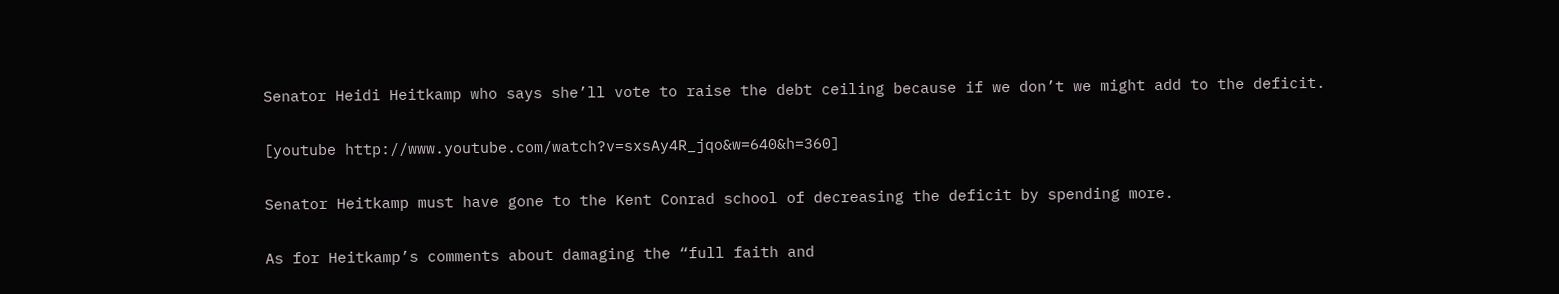Senator Heidi Heitkamp who says she’ll vote to raise the debt ceiling because if we don’t we might add to the deficit.

[youtube http://www.youtube.com/watch?v=sxsAy4R_jqo&w=640&h=360]

Senator Heitkamp must have gone to the Kent Conrad school of decreasing the deficit by spending more.

As for Heitkamp’s comments about damaging the “full faith and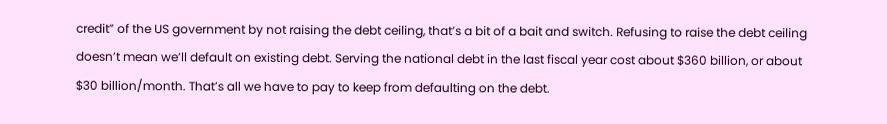credit” of the US government by not raising the debt ceiling, that’s a bit of a bait and switch. Refusing to raise the debt ceiling doesn’t mean we’ll default on existing debt. Serving the national debt in the last fiscal year cost about $360 billion, or about $30 billion/month. That’s all we have to pay to keep from defaulting on the debt.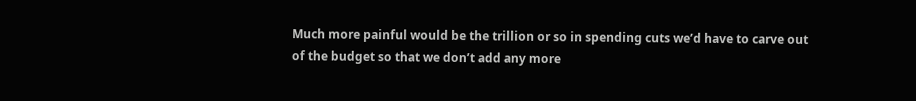Much more painful would be the trillion or so in spending cuts we’d have to carve out of the budget so that we don’t add any more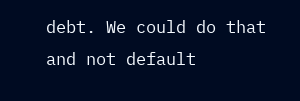debt. We could do that and not default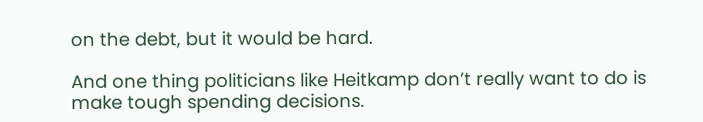on the debt, but it would be hard.

And one thing politicians like Heitkamp don’t really want to do is make tough spending decisions.